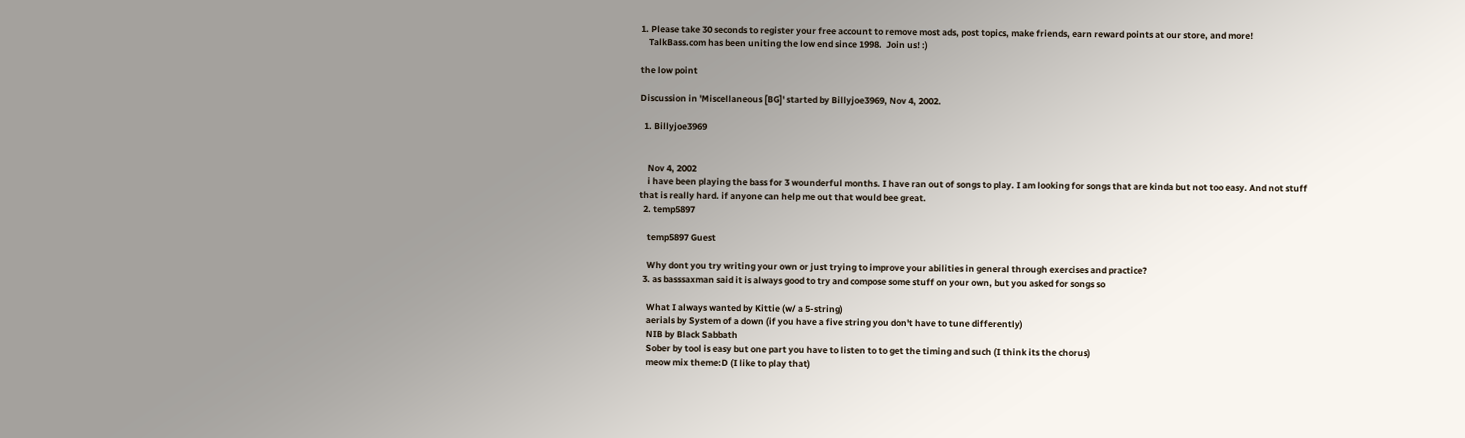1. Please take 30 seconds to register your free account to remove most ads, post topics, make friends, earn reward points at our store, and more!
    TalkBass.com has been uniting the low end since 1998.  Join us! :)

the low point

Discussion in 'Miscellaneous [BG]' started by Billyjoe3969, Nov 4, 2002.

  1. Billyjoe3969


    Nov 4, 2002
    i have been playing the bass for 3 wounderful months. I have ran out of songs to play. I am looking for songs that are kinda but not too easy. And not stuff that is really hard. if anyone can help me out that would bee great.
  2. temp5897

    temp5897 Guest

    Why dont you try writing your own or just trying to improve your abilities in general through exercises and practice?
  3. as basssaxman said it is always good to try and compose some stuff on your own, but you asked for songs so

    What I always wanted by Kittie (w/ a 5-string)
    aerials by System of a down (if you have a five string you don't have to tune differently)
    NIB by Black Sabbath
    Sober by tool is easy but one part you have to listen to to get the timing and such (I think its the chorus)
    meow mix theme:D (I like to play that)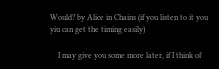Would? by Alice in Chains (if you listen to it you yiu can get the timing easily)

    I may give you some more later, if I think of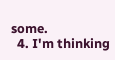some.
  4. I'm thinking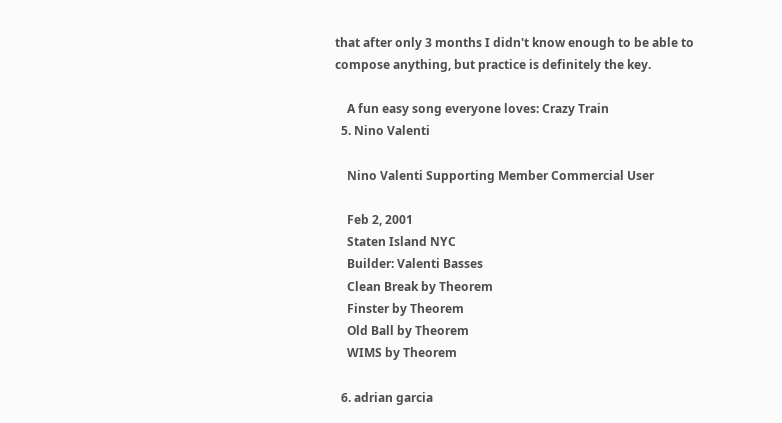that after only 3 months I didn't know enough to be able to compose anything, but practice is definitely the key.

    A fun easy song everyone loves: Crazy Train
  5. Nino Valenti

    Nino Valenti Supporting Member Commercial User

    Feb 2, 2001
    Staten Island NYC
    Builder: Valenti Basses
    Clean Break by Theorem
    Finster by Theorem
    Old Ball by Theorem
    WIMS by Theorem

  6. adrian garcia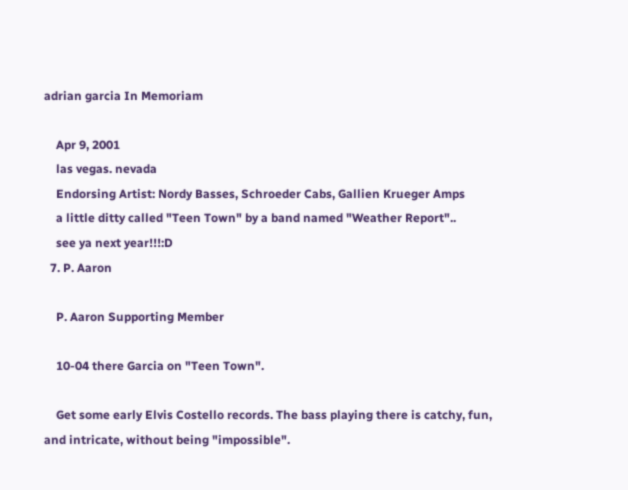adrian garcia In Memoriam

    Apr 9, 2001
    las vegas. nevada
    Endorsing Artist: Nordy Basses, Schroeder Cabs, Gallien Krueger Amps
    a little ditty called "Teen Town" by a band named "Weather Report"..
    see ya next year!!!:D
  7. P. Aaron

    P. Aaron Supporting Member

    10-04 there Garcia on "Teen Town".

    Get some early Elvis Costello records. The bass playing there is catchy, fun, and intricate, without being "impossible".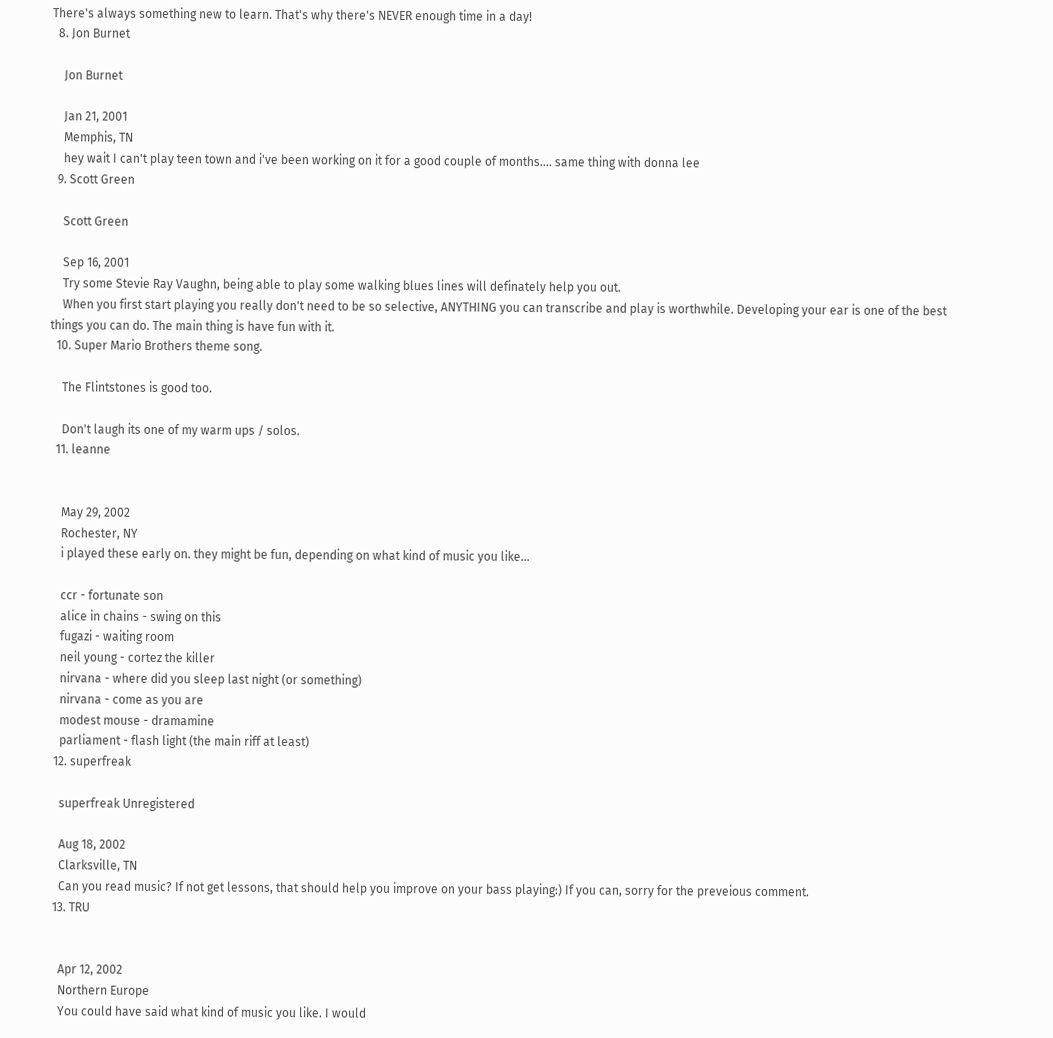There's always something new to learn. That's why there's NEVER enough time in a day!
  8. Jon Burnet

    Jon Burnet

    Jan 21, 2001
    Memphis, TN
    hey wait I can't play teen town and i've been working on it for a good couple of months.... same thing with donna lee
  9. Scott Green

    Scott Green

    Sep 16, 2001
    Try some Stevie Ray Vaughn, being able to play some walking blues lines will definately help you out.
    When you first start playing you really don't need to be so selective, ANYTHING you can transcribe and play is worthwhile. Developing your ear is one of the best things you can do. The main thing is have fun with it.
  10. Super Mario Brothers theme song.

    The Flintstones is good too.

    Don't laugh its one of my warm ups / solos.
  11. leanne


    May 29, 2002
    Rochester, NY
    i played these early on. they might be fun, depending on what kind of music you like...

    ccr - fortunate son
    alice in chains - swing on this
    fugazi - waiting room
    neil young - cortez the killer
    nirvana - where did you sleep last night (or something)
    nirvana - come as you are
    modest mouse - dramamine
    parliament - flash light (the main riff at least)
  12. superfreak

    superfreak Unregistered

    Aug 18, 2002
    Clarksville, TN
    Can you read music? If not get lessons, that should help you improve on your bass playing:) If you can, sorry for the preveious comment.
  13. TRU


    Apr 12, 2002
    Northern Europe
    You could have said what kind of music you like. I would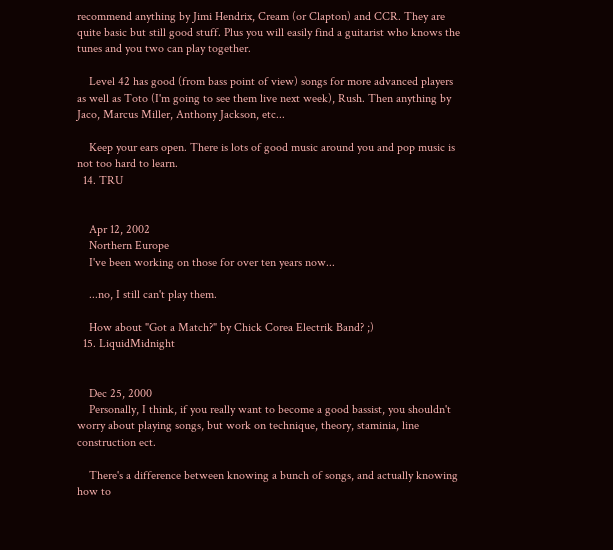recommend anything by Jimi Hendrix, Cream (or Clapton) and CCR. They are quite basic but still good stuff. Plus you will easily find a guitarist who knows the tunes and you two can play together.

    Level 42 has good (from bass point of view) songs for more advanced players as well as Toto (I'm going to see them live next week), Rush. Then anything by Jaco, Marcus Miller, Anthony Jackson, etc...

    Keep your ears open. There is lots of good music around you and pop music is not too hard to learn.
  14. TRU


    Apr 12, 2002
    Northern Europe
    I've been working on those for over ten years now...

    ...no, I still can't play them.

    How about "Got a Match?" by Chick Corea Electrik Band? ;)
  15. LiquidMidnight


    Dec 25, 2000
    Personally, I think, if you really want to become a good bassist, you shouldn't worry about playing songs, but work on technique, theory, staminia, line construction ect.

    There's a difference between knowing a bunch of songs, and actually knowing how to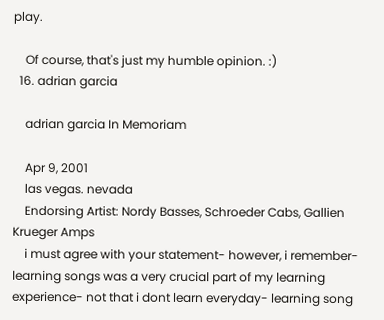play.

    Of course, that's just my humble opinion. :)
  16. adrian garcia

    adrian garcia In Memoriam

    Apr 9, 2001
    las vegas. nevada
    Endorsing Artist: Nordy Basses, Schroeder Cabs, Gallien Krueger Amps
    i must agree with your statement- however, i remember- learning songs was a very crucial part of my learning experience- not that i dont learn everyday- learning song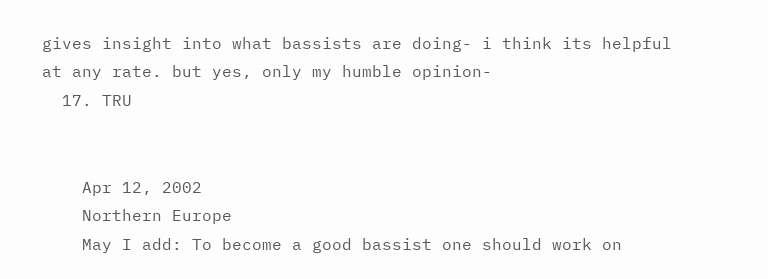gives insight into what bassists are doing- i think its helpful at any rate. but yes, only my humble opinion-
  17. TRU


    Apr 12, 2002
    Northern Europe
    May I add: To become a good bassist one should work on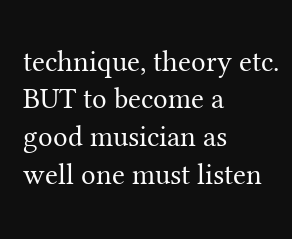technique, theory etc. BUT to become a good musician as well one must listen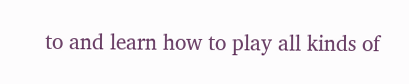to and learn how to play all kinds of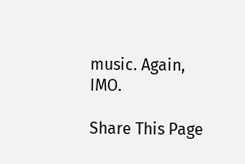music. Again, IMO.

Share This Page